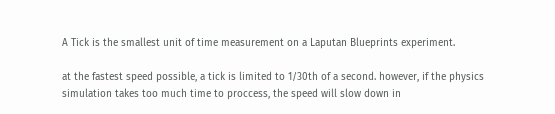A Tick is the smallest unit of time measurement on a Laputan Blueprints experiment.

at the fastest speed possible, a tick is limited to 1/30th of a second. however, if the physics simulation takes too much time to proccess, the speed will slow down in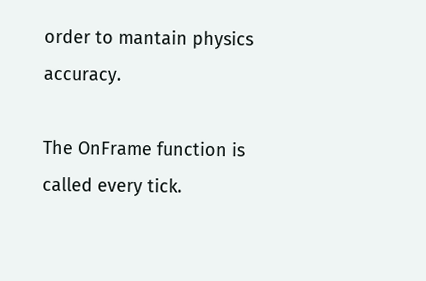order to mantain physics accuracy.

The OnFrame function is called every tick.